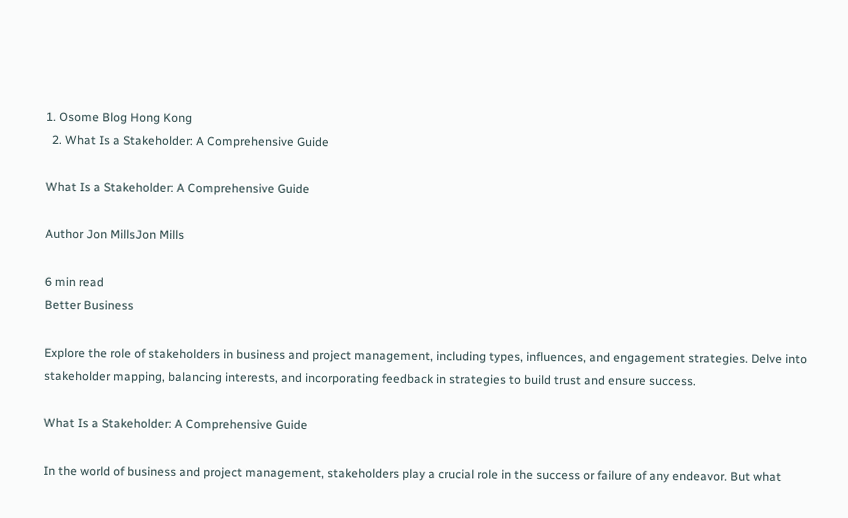1. Osome Blog Hong Kong
  2. What Is a Stakeholder: A Comprehensive Guide

What Is a Stakeholder: A Comprehensive Guide

Author Jon MillsJon Mills

6 min read
Better Business

Explore the role of stakeholders in business and project management, including types, influences, and engagement strategies. Delve into stakeholder mapping, balancing interests, and incorporating feedback in strategies to build trust and ensure success.

What Is a Stakeholder: A Comprehensive Guide

In the world of business and project management, stakeholders play a crucial role in the success or failure of any endeavor. But what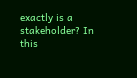exactly is a stakeholder? In this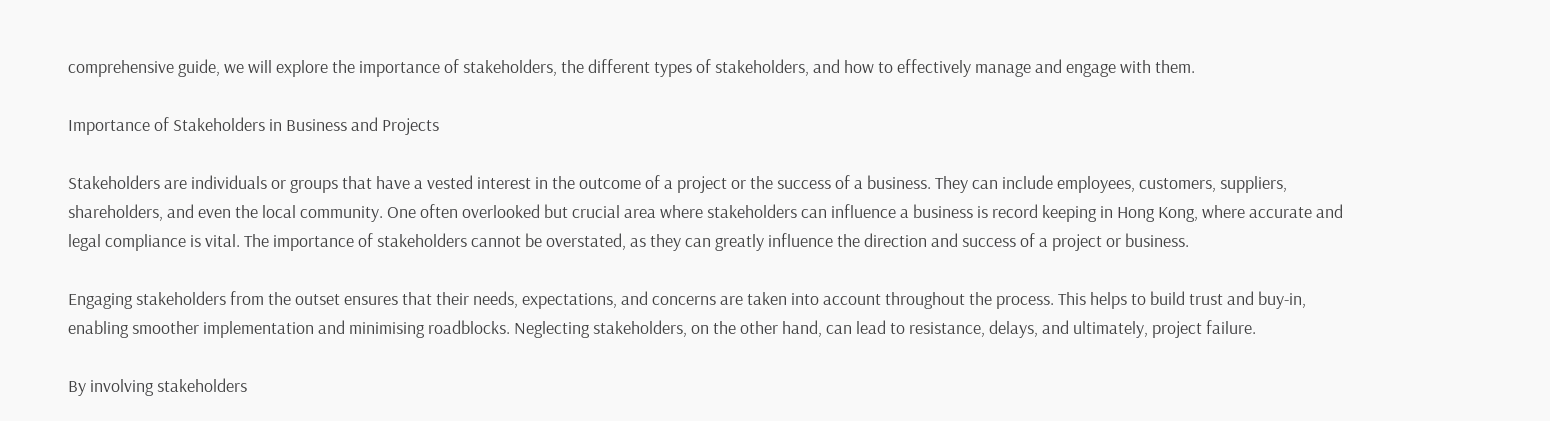comprehensive guide, we will explore the importance of stakeholders, the different types of stakeholders, and how to effectively manage and engage with them.

Importance of Stakeholders in Business and Projects

Stakeholders are individuals or groups that have a vested interest in the outcome of a project or the success of a business. They can include employees, customers, suppliers, shareholders, and even the local community. One often overlooked but crucial area where stakeholders can influence a business is record keeping in Hong Kong, where accurate and legal compliance is vital. The importance of stakeholders cannot be overstated, as they can greatly influence the direction and success of a project or business.

Engaging stakeholders from the outset ensures that their needs, expectations, and concerns are taken into account throughout the process. This helps to build trust and buy-in, enabling smoother implementation and minimising roadblocks. Neglecting stakeholders, on the other hand, can lead to resistance, delays, and ultimately, project failure.

By involving stakeholders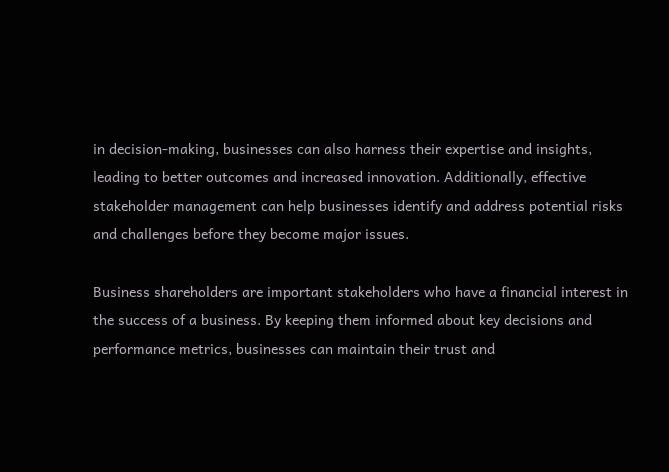in decision-making, businesses can also harness their expertise and insights, leading to better outcomes and increased innovation. Additionally, effective stakeholder management can help businesses identify and address potential risks and challenges before they become major issues.

Business shareholders are important stakeholders who have a financial interest in the success of a business. By keeping them informed about key decisions and performance metrics, businesses can maintain their trust and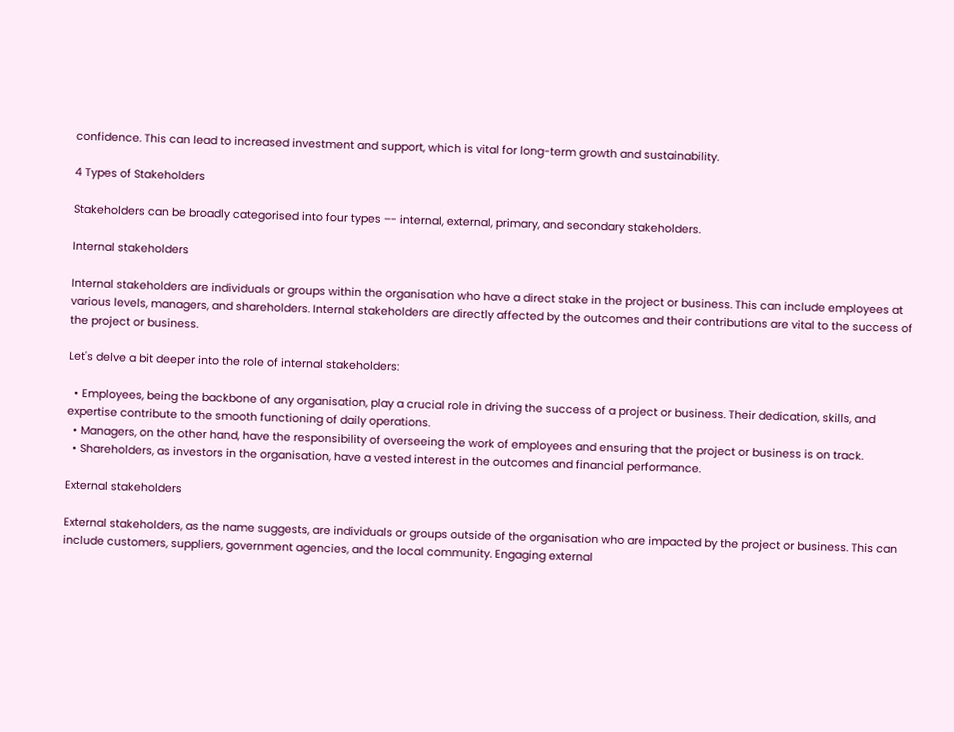confidence. This can lead to increased investment and support, which is vital for long-term growth and sustainability.

4 Types of Stakeholders

Stakeholders can be broadly categorised into four types –- internal, external, primary, and secondary stakeholders.

Internal stakeholders

Internal stakeholders are individuals or groups within the organisation who have a direct stake in the project or business. This can include employees at various levels, managers, and shareholders. Internal stakeholders are directly affected by the outcomes and their contributions are vital to the success of the project or business.

Let's delve a bit deeper into the role of internal stakeholders:

  • Employees, being the backbone of any organisation, play a crucial role in driving the success of a project or business. Their dedication, skills, and expertise contribute to the smooth functioning of daily operations.
  • Managers, on the other hand, have the responsibility of overseeing the work of employees and ensuring that the project or business is on track.
  • Shareholders, as investors in the organisation, have a vested interest in the outcomes and financial performance.

External stakeholders

External stakeholders, as the name suggests, are individuals or groups outside of the organisation who are impacted by the project or business. This can include customers, suppliers, government agencies, and the local community. Engaging external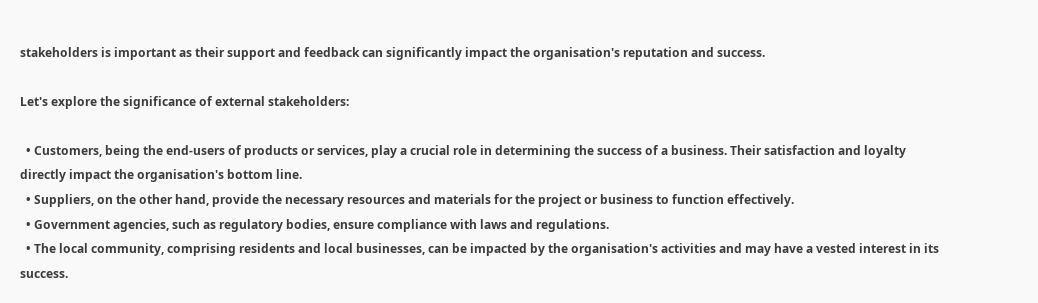stakeholders is important as their support and feedback can significantly impact the organisation's reputation and success.

Let's explore the significance of external stakeholders:

  • Customers, being the end-users of products or services, play a crucial role in determining the success of a business. Their satisfaction and loyalty directly impact the organisation's bottom line.
  • Suppliers, on the other hand, provide the necessary resources and materials for the project or business to function effectively.
  • Government agencies, such as regulatory bodies, ensure compliance with laws and regulations.
  • The local community, comprising residents and local businesses, can be impacted by the organisation's activities and may have a vested interest in its success.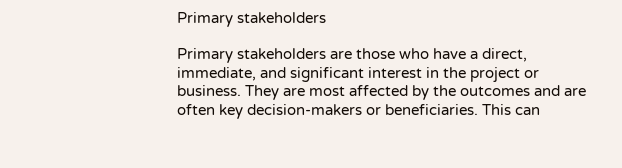Primary stakeholders

Primary stakeholders are those who have a direct, immediate, and significant interest in the project or business. They are most affected by the outcomes and are often key decision-makers or beneficiaries. This can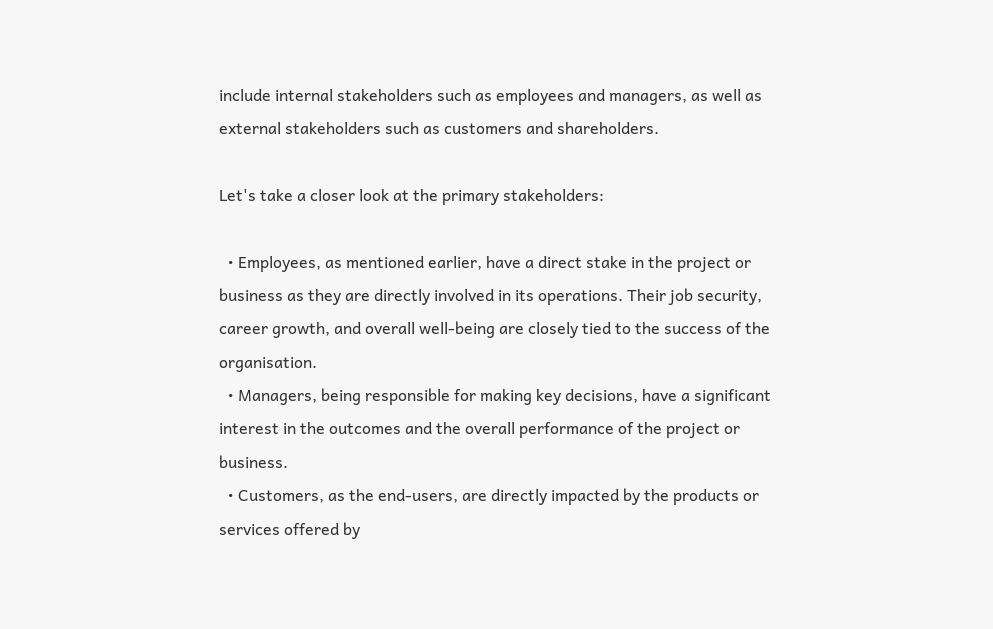include internal stakeholders such as employees and managers, as well as external stakeholders such as customers and shareholders.

Let's take a closer look at the primary stakeholders:

  • Employees, as mentioned earlier, have a direct stake in the project or business as they are directly involved in its operations. Their job security, career growth, and overall well-being are closely tied to the success of the organisation.
  • Managers, being responsible for making key decisions, have a significant interest in the outcomes and the overall performance of the project or business.
  • Customers, as the end-users, are directly impacted by the products or services offered by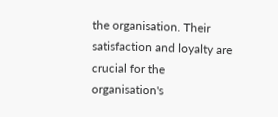the organisation. Their satisfaction and loyalty are crucial for the organisation's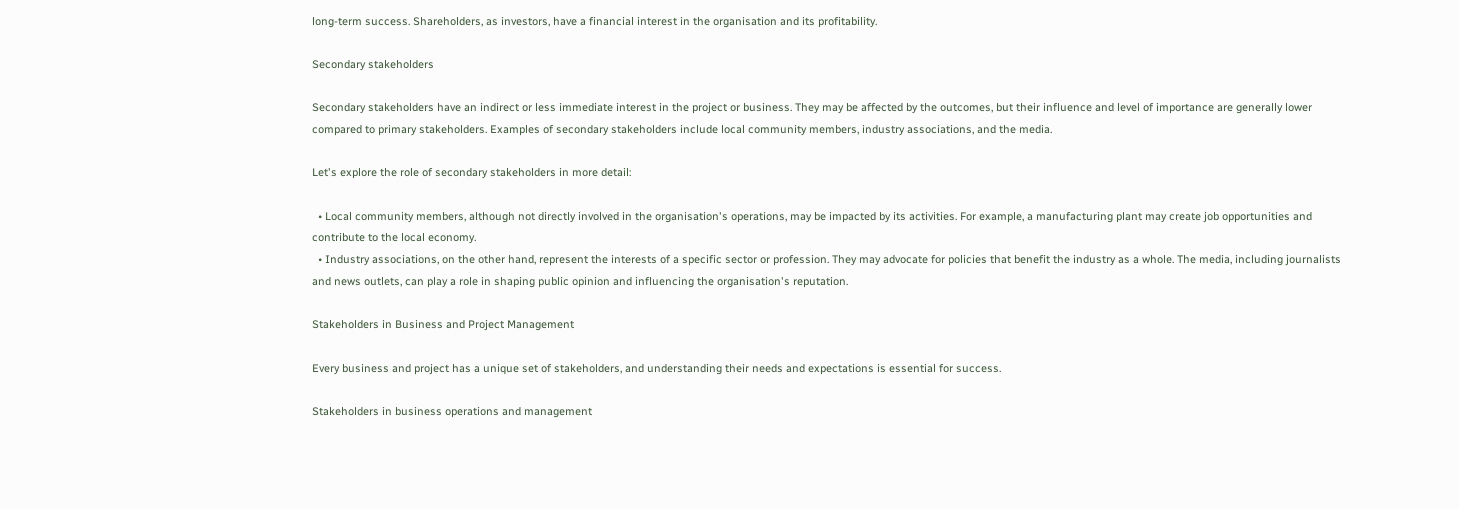long-term success. Shareholders, as investors, have a financial interest in the organisation and its profitability.

Secondary stakeholders

Secondary stakeholders have an indirect or less immediate interest in the project or business. They may be affected by the outcomes, but their influence and level of importance are generally lower compared to primary stakeholders. Examples of secondary stakeholders include local community members, industry associations, and the media.

Let's explore the role of secondary stakeholders in more detail:

  • Local community members, although not directly involved in the organisation's operations, may be impacted by its activities. For example, a manufacturing plant may create job opportunities and contribute to the local economy.
  • Industry associations, on the other hand, represent the interests of a specific sector or profession. They may advocate for policies that benefit the industry as a whole. The media, including journalists and news outlets, can play a role in shaping public opinion and influencing the organisation's reputation.

Stakeholders in Business and Project Management

Every business and project has a unique set of stakeholders, and understanding their needs and expectations is essential for success.

Stakeholders in business operations and management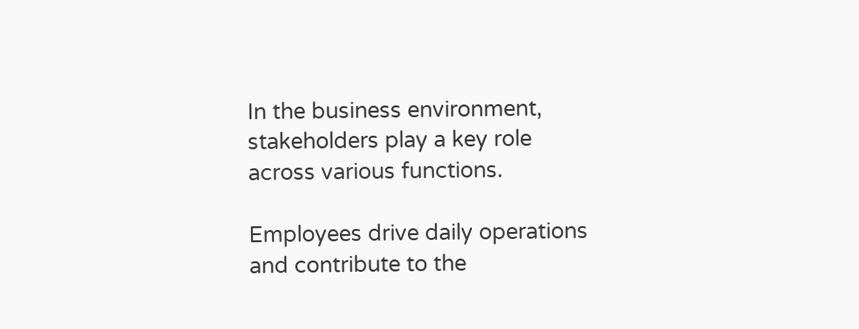In the business environment, stakeholders play a key role across various functions.

Employees drive daily operations and contribute to the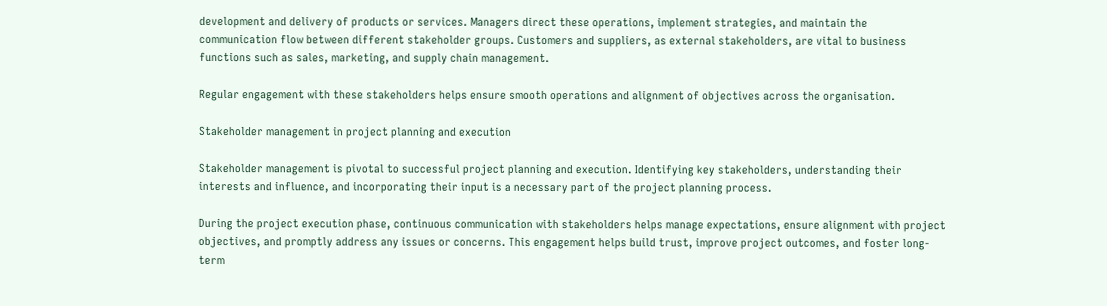development and delivery of products or services. Managers direct these operations, implement strategies, and maintain the communication flow between different stakeholder groups. Customers and suppliers, as external stakeholders, are vital to business functions such as sales, marketing, and supply chain management.

Regular engagement with these stakeholders helps ensure smooth operations and alignment of objectives across the organisation.

Stakeholder management in project planning and execution

Stakeholder management is pivotal to successful project planning and execution. Identifying key stakeholders, understanding their interests and influence, and incorporating their input is a necessary part of the project planning process.

During the project execution phase, continuous communication with stakeholders helps manage expectations, ensure alignment with project objectives, and promptly address any issues or concerns. This engagement helps build trust, improve project outcomes, and foster long-term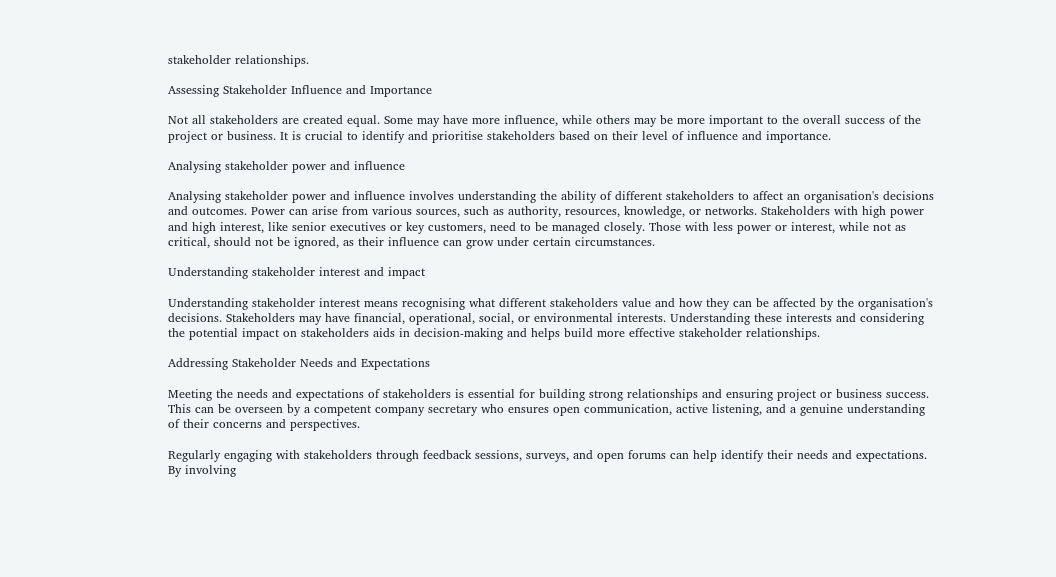stakeholder relationships.

Assessing Stakeholder Influence and Importance

Not all stakeholders are created equal. Some may have more influence, while others may be more important to the overall success of the project or business. It is crucial to identify and prioritise stakeholders based on their level of influence and importance.

Analysing stakeholder power and influence

Analysing stakeholder power and influence involves understanding the ability of different stakeholders to affect an organisation's decisions and outcomes. Power can arise from various sources, such as authority, resources, knowledge, or networks. Stakeholders with high power and high interest, like senior executives or key customers, need to be managed closely. Those with less power or interest, while not as critical, should not be ignored, as their influence can grow under certain circumstances.

Understanding stakeholder interest and impact

Understanding stakeholder interest means recognising what different stakeholders value and how they can be affected by the organisation's decisions. Stakeholders may have financial, operational, social, or environmental interests. Understanding these interests and considering the potential impact on stakeholders aids in decision-making and helps build more effective stakeholder relationships.

Addressing Stakeholder Needs and Expectations

Meeting the needs and expectations of stakeholders is essential for building strong relationships and ensuring project or business success. This can be overseen by a competent company secretary who ensures open communication, active listening, and a genuine understanding of their concerns and perspectives.

Regularly engaging with stakeholders through feedback sessions, surveys, and open forums can help identify their needs and expectations. By involving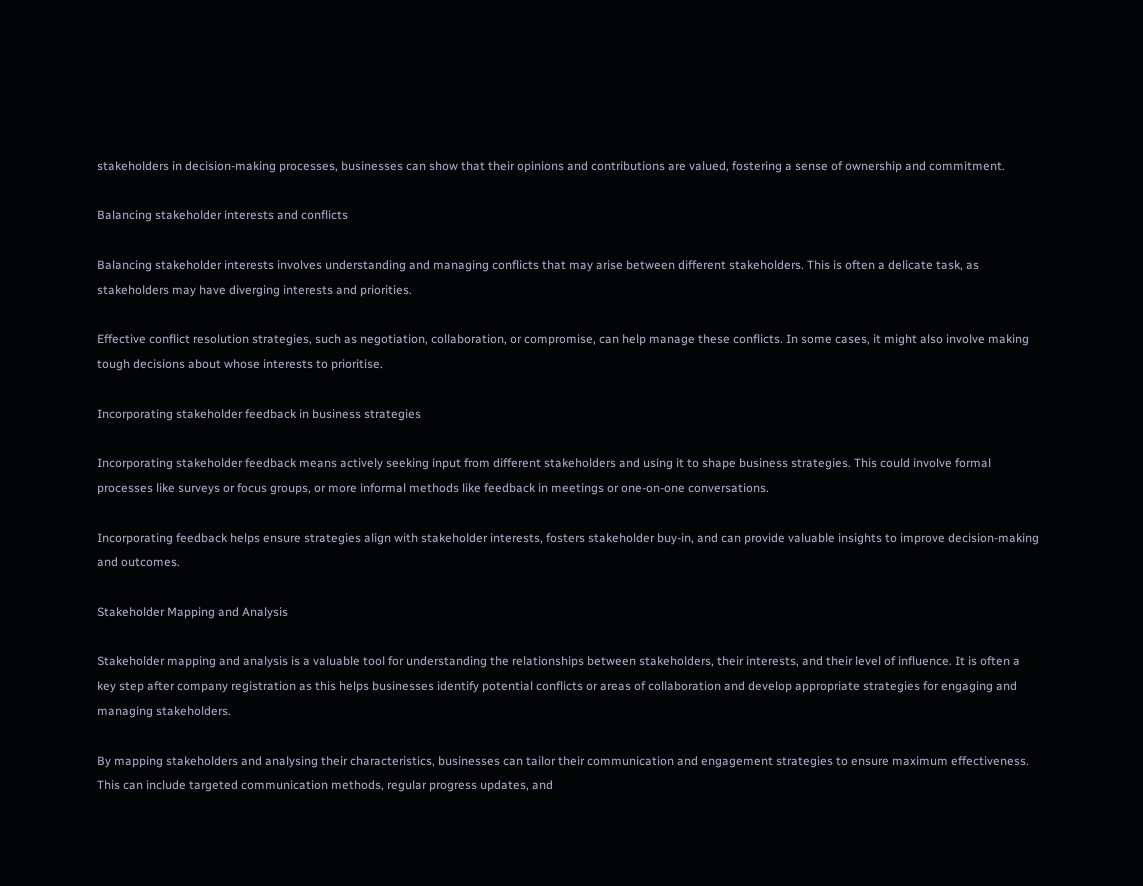stakeholders in decision-making processes, businesses can show that their opinions and contributions are valued, fostering a sense of ownership and commitment.

Balancing stakeholder interests and conflicts

Balancing stakeholder interests involves understanding and managing conflicts that may arise between different stakeholders. This is often a delicate task, as stakeholders may have diverging interests and priorities.

Effective conflict resolution strategies, such as negotiation, collaboration, or compromise, can help manage these conflicts. In some cases, it might also involve making tough decisions about whose interests to prioritise.

Incorporating stakeholder feedback in business strategies

Incorporating stakeholder feedback means actively seeking input from different stakeholders and using it to shape business strategies. This could involve formal processes like surveys or focus groups, or more informal methods like feedback in meetings or one-on-one conversations.

Incorporating feedback helps ensure strategies align with stakeholder interests, fosters stakeholder buy-in, and can provide valuable insights to improve decision-making and outcomes.

Stakeholder Mapping and Analysis

Stakeholder mapping and analysis is a valuable tool for understanding the relationships between stakeholders, their interests, and their level of influence. It is often a key step after company registration as this helps businesses identify potential conflicts or areas of collaboration and develop appropriate strategies for engaging and managing stakeholders.

By mapping stakeholders and analysing their characteristics, businesses can tailor their communication and engagement strategies to ensure maximum effectiveness. This can include targeted communication methods, regular progress updates, and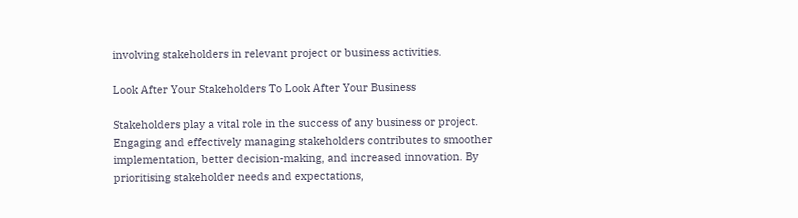involving stakeholders in relevant project or business activities.

Look After Your Stakeholders To Look After Your Business

Stakeholders play a vital role in the success of any business or project. Engaging and effectively managing stakeholders contributes to smoother implementation, better decision-making, and increased innovation. By prioritising stakeholder needs and expectations,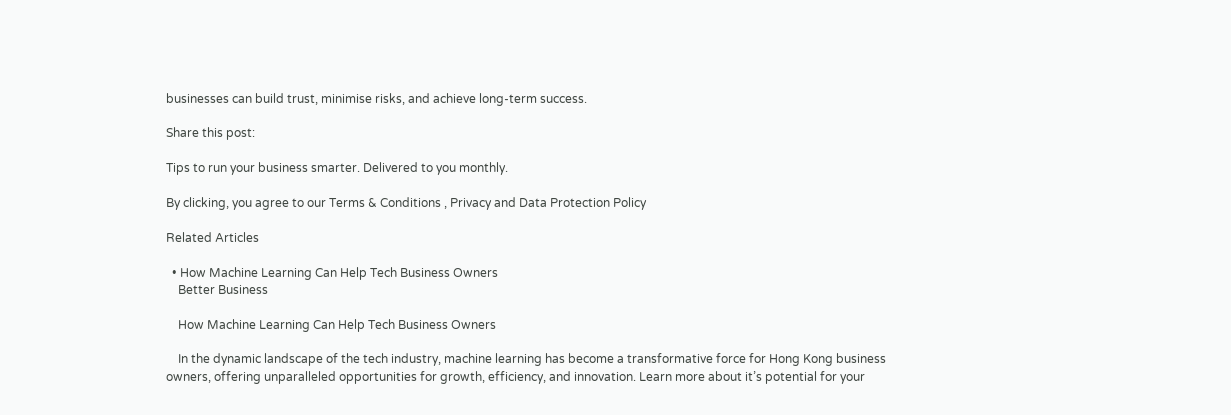businesses can build trust, minimise risks, and achieve long-term success.

Share this post:

Tips to run your business smarter. Delivered to you monthly.

By clicking, you agree to our Terms & Conditions , Privacy and Data Protection Policy

Related Articles

  • How Machine Learning Can Help Tech Business Owners
    Better Business

    How Machine Learning Can Help Tech Business Owners

    In the dynamic landscape of the tech industry, machine learning has become a transformative force for Hong Kong business owners, offering unparalleled opportunities for growth, efficiency, and innovation. Learn more about it’s potential for your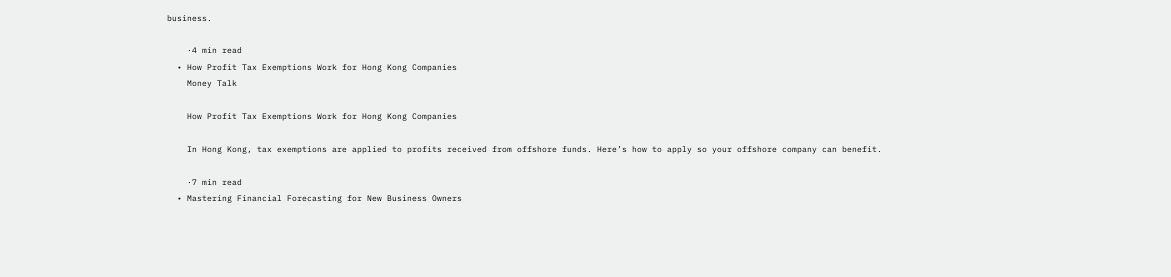business.

    ·4 min read
  • How Profit Tax Exemptions Work for Hong Kong Companies
    Money Talk

    How Profit Tax Exemptions Work for Hong Kong Companies

    In Hong Kong, tax exemptions are applied to profits received from offshore funds. Here’s how to apply so your offshore company can benefit.

    ·7 min read
  • Mastering Financial Forecasting for New Business Owners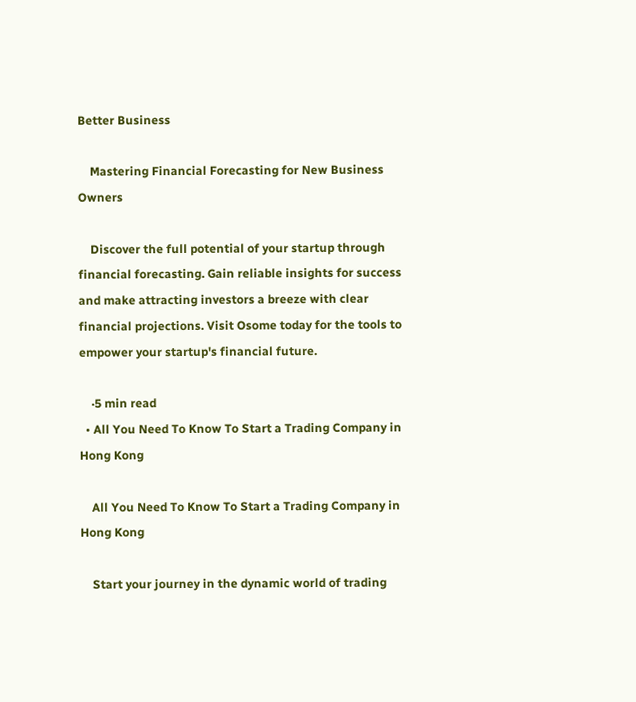Better Business

    Mastering Financial Forecasting for New Business Owners

    Discover the full potential of your startup through financial forecasting. Gain reliable insights for success and make attracting investors a breeze with clear financial projections. Visit Osome today for the tools to empower your startup's financial future.

    ·5 min read
  • All You Need To Know To Start a Trading Company in Hong Kong

    All You Need To Know To Start a Trading Company in Hong Kong

    Start your journey in the dynamic world of trading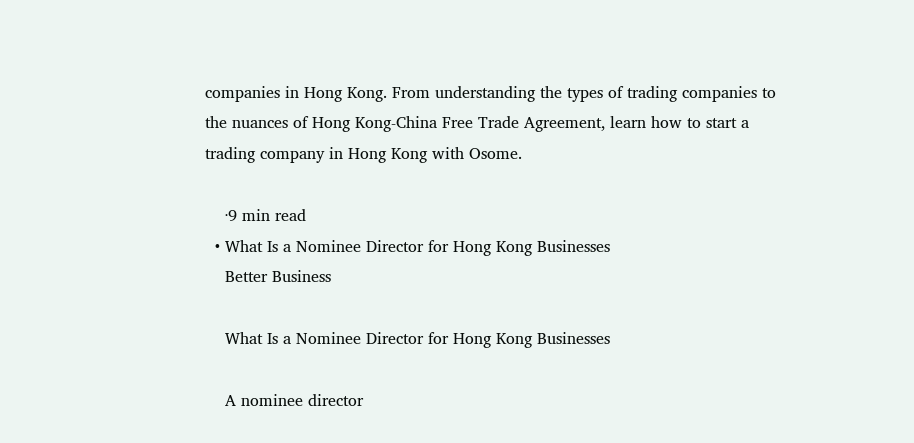companies in Hong Kong. From understanding the types of trading companies to the nuances of Hong Kong-China Free Trade Agreement, learn how to start a trading company in Hong Kong with Osome.

    ·9 min read
  • What Is a Nominee Director for Hong Kong Businesses
    Better Business

    What Is a Nominee Director for Hong Kong Businesses

    A nominee director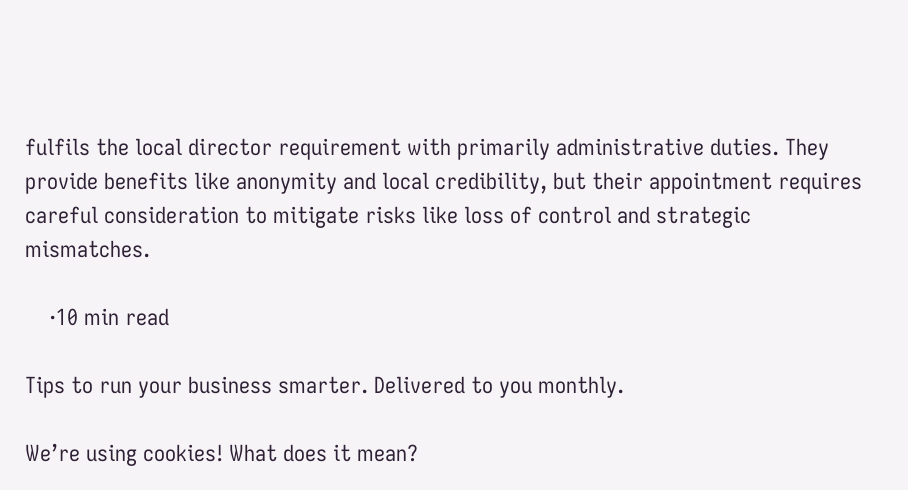fulfils the local director requirement with primarily administrative duties. They provide benefits like anonymity and local credibility, but their appointment requires careful consideration to mitigate risks like loss of control and strategic mismatches.

    ·10 min read

Tips to run your business smarter. Delivered to you monthly.

We’re using cookies! What does it mean?